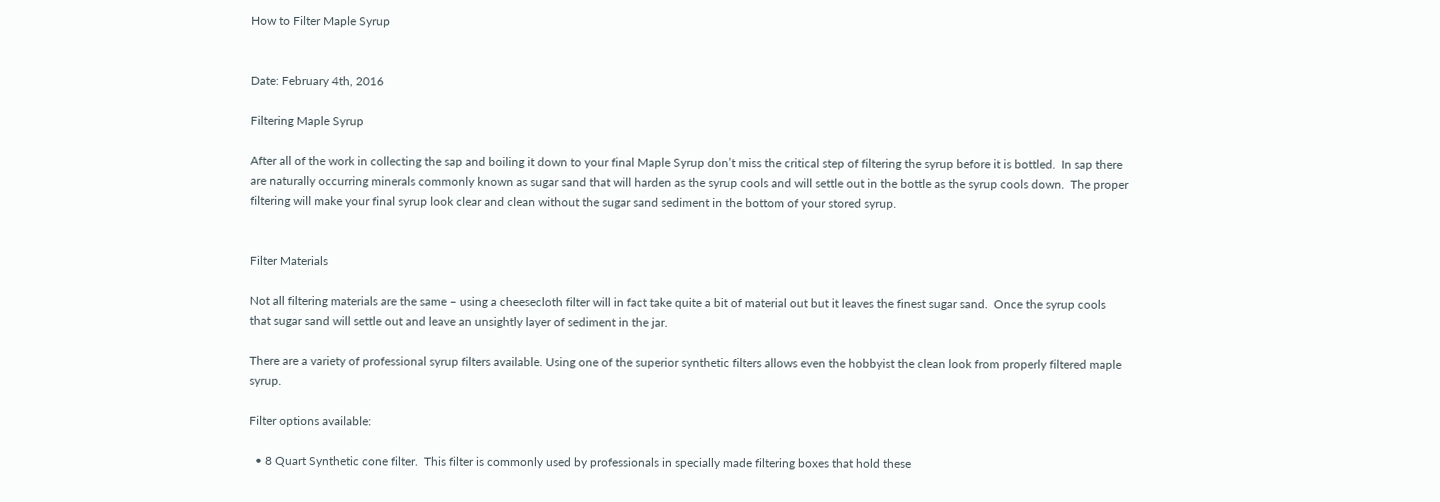How to Filter Maple Syrup


Date: February 4th, 2016

Filtering Maple Syrup

After all of the work in collecting the sap and boiling it down to your final Maple Syrup don’t miss the critical step of filtering the syrup before it is bottled.  In sap there are naturally occurring minerals commonly known as sugar sand that will harden as the syrup cools and will settle out in the bottle as the syrup cools down.  The proper filtering will make your final syrup look clear and clean without the sugar sand sediment in the bottom of your stored syrup.


Filter Materials

Not all filtering materials are the same – using a cheesecloth filter will in fact take quite a bit of material out but it leaves the finest sugar sand.  Once the syrup cools that sugar sand will settle out and leave an unsightly layer of sediment in the jar.

There are a variety of professional syrup filters available. Using one of the superior synthetic filters allows even the hobbyist the clean look from properly filtered maple syrup.

Filter options available:

  • 8 Quart Synthetic cone filter.  This filter is commonly used by professionals in specially made filtering boxes that hold these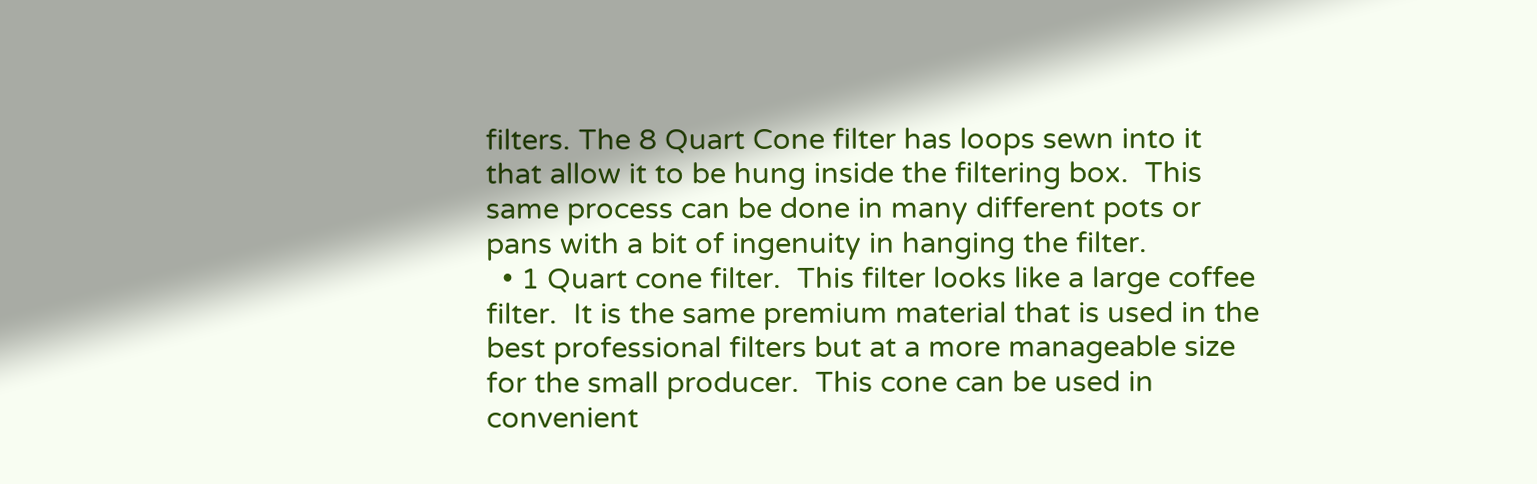filters. The 8 Quart Cone filter has loops sewn into it that allow it to be hung inside the filtering box.  This same process can be done in many different pots or pans with a bit of ingenuity in hanging the filter.
  • 1 Quart cone filter.  This filter looks like a large coffee filter.  It is the same premium material that is used in the best professional filters but at a more manageable size for the small producer.  This cone can be used in convenient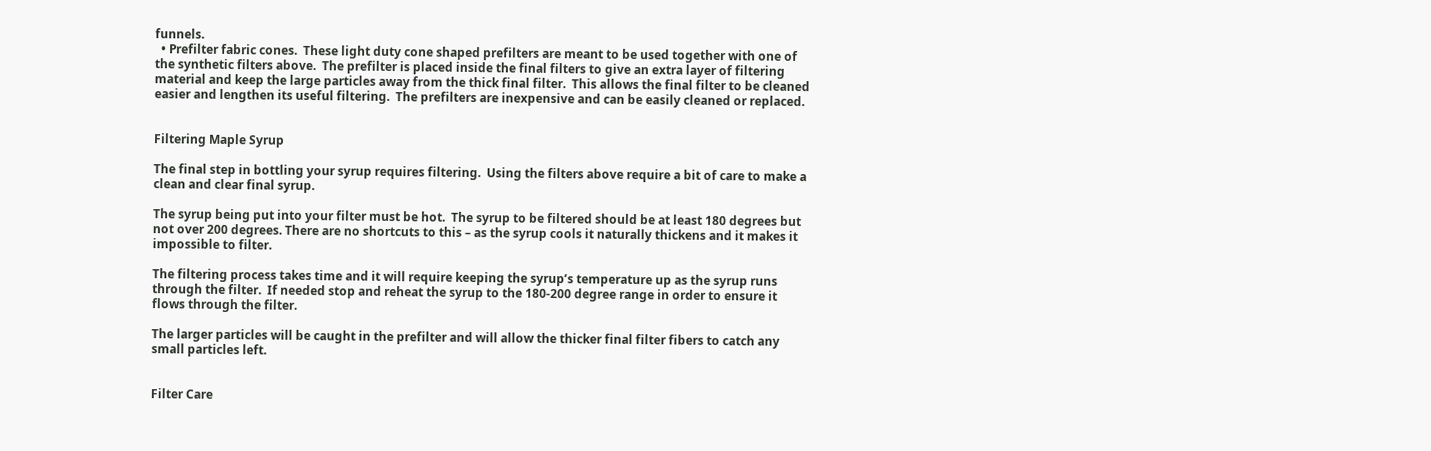funnels.
  • Prefilter fabric cones.  These light duty cone shaped prefilters are meant to be used together with one of the synthetic filters above.  The prefilter is placed inside the final filters to give an extra layer of filtering material and keep the large particles away from the thick final filter.  This allows the final filter to be cleaned easier and lengthen its useful filtering.  The prefilters are inexpensive and can be easily cleaned or replaced.


Filtering Maple Syrup

The final step in bottling your syrup requires filtering.  Using the filters above require a bit of care to make a clean and clear final syrup.

The syrup being put into your filter must be hot.  The syrup to be filtered should be at least 180 degrees but not over 200 degrees. There are no shortcuts to this – as the syrup cools it naturally thickens and it makes it impossible to filter.

The filtering process takes time and it will require keeping the syrup’s temperature up as the syrup runs through the filter.  If needed stop and reheat the syrup to the 180-200 degree range in order to ensure it flows through the filter.

The larger particles will be caught in the prefilter and will allow the thicker final filter fibers to catch any small particles left.


Filter Care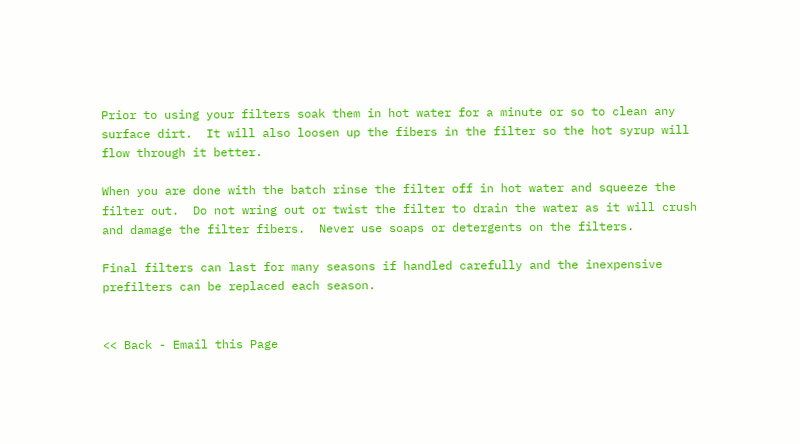Prior to using your filters soak them in hot water for a minute or so to clean any surface dirt.  It will also loosen up the fibers in the filter so the hot syrup will flow through it better.

When you are done with the batch rinse the filter off in hot water and squeeze the filter out.  Do not wring out or twist the filter to drain the water as it will crush and damage the filter fibers.  Never use soaps or detergents on the filters.

Final filters can last for many seasons if handled carefully and the inexpensive prefilters can be replaced each season.


<< Back - Email this Page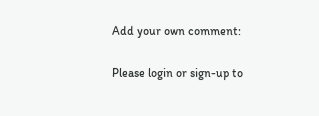Add your own comment:

Please login or sign-up to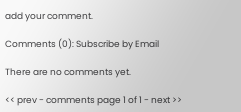add your comment.

Comments (0): Subscribe by Email

There are no comments yet.

<< prev - comments page 1 of 1 - next >>